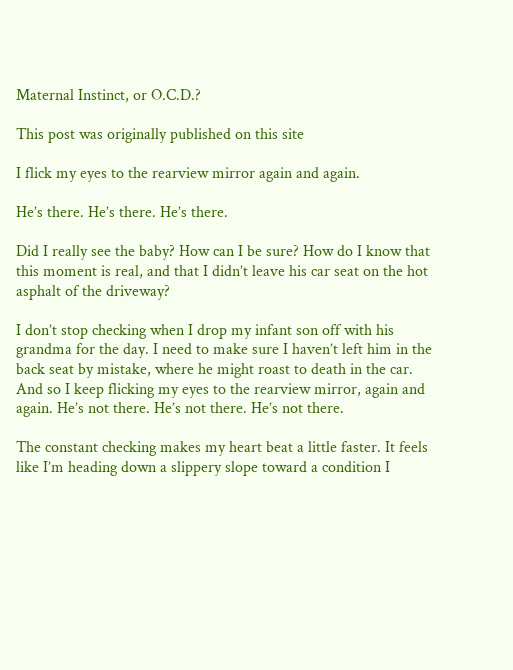Maternal Instinct, or O.C.D.?

This post was originally published on this site

I flick my eyes to the rearview mirror again and again.

He’s there. He’s there. He’s there.

Did I really see the baby? How can I be sure? How do I know that this moment is real, and that I didn’t leave his car seat on the hot asphalt of the driveway?

I don’t stop checking when I drop my infant son off with his grandma for the day. I need to make sure I haven’t left him in the back seat by mistake, where he might roast to death in the car. And so I keep flicking my eyes to the rearview mirror, again and again. He’s not there. He’s not there. He’s not there.

The constant checking makes my heart beat a little faster. It feels like I’m heading down a slippery slope toward a condition I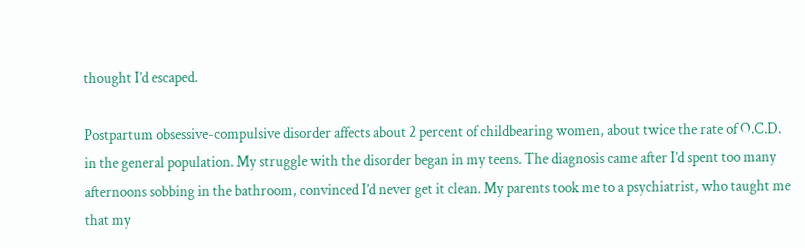thought I’d escaped.

Postpartum obsessive-compulsive disorder affects about 2 percent of childbearing women, about twice the rate of O.C.D. in the general population. My struggle with the disorder began in my teens. The diagnosis came after I’d spent too many afternoons sobbing in the bathroom, convinced I’d never get it clean. My parents took me to a psychiatrist, who taught me that my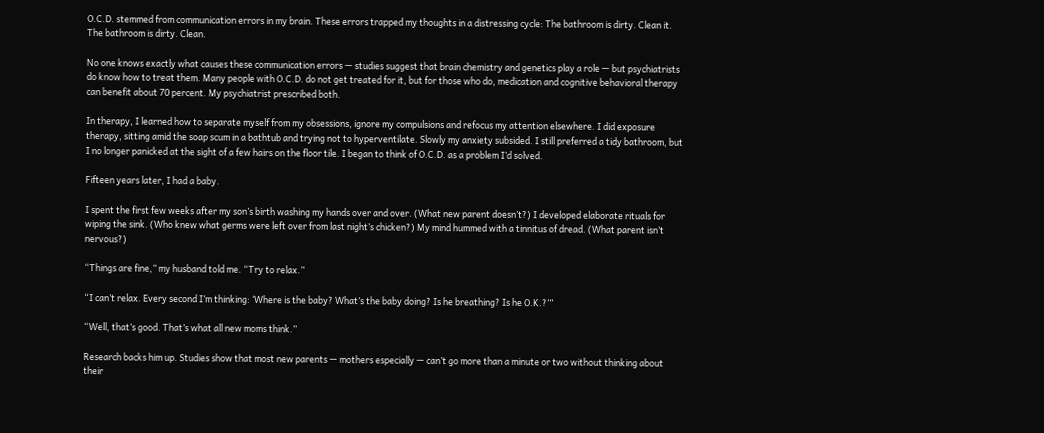O.C.D. stemmed from communication errors in my brain. These errors trapped my thoughts in a distressing cycle: The bathroom is dirty. Clean it. The bathroom is dirty. Clean.

No one knows exactly what causes these communication errors — studies suggest that brain chemistry and genetics play a role — but psychiatrists do know how to treat them. Many people with O.C.D. do not get treated for it, but for those who do, medication and cognitive behavioral therapy can benefit about 70 percent. My psychiatrist prescribed both.

In therapy, I learned how to separate myself from my obsessions, ignore my compulsions and refocus my attention elsewhere. I did exposure therapy, sitting amid the soap scum in a bathtub and trying not to hyperventilate. Slowly my anxiety subsided. I still preferred a tidy bathroom, but I no longer panicked at the sight of a few hairs on the floor tile. I began to think of O.C.D. as a problem I’d solved.

Fifteen years later, I had a baby.

I spent the first few weeks after my son’s birth washing my hands over and over. (What new parent doesn’t?) I developed elaborate rituals for wiping the sink. (Who knew what germs were left over from last night’s chicken?) My mind hummed with a tinnitus of dread. (What parent isn’t nervous?)

“Things are fine,” my husband told me. “Try to relax.”

“I can’t relax. Every second I’m thinking: ‘Where is the baby? What’s the baby doing? Is he breathing? Is he O.K.?’”

“Well, that’s good. That’s what all new moms think.”

Research backs him up. Studies show that most new parents — mothers especially — can’t go more than a minute or two without thinking about their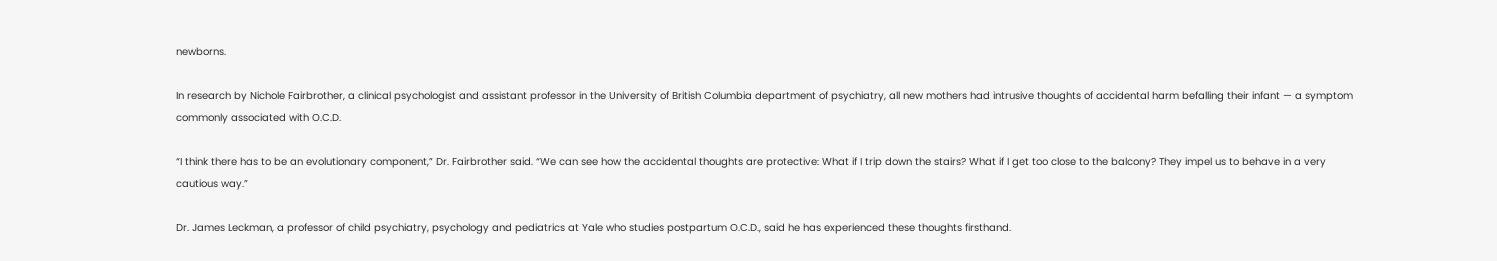newborns.

In research by Nichole Fairbrother, a clinical psychologist and assistant professor in the University of British Columbia department of psychiatry, all new mothers had intrusive thoughts of accidental harm befalling their infant — a symptom commonly associated with O.C.D.

“I think there has to be an evolutionary component,” Dr. Fairbrother said. “We can see how the accidental thoughts are protective: What if I trip down the stairs? What if I get too close to the balcony? They impel us to behave in a very cautious way.”

Dr. James Leckman, a professor of child psychiatry, psychology and pediatrics at Yale who studies postpartum O.C.D., said he has experienced these thoughts firsthand.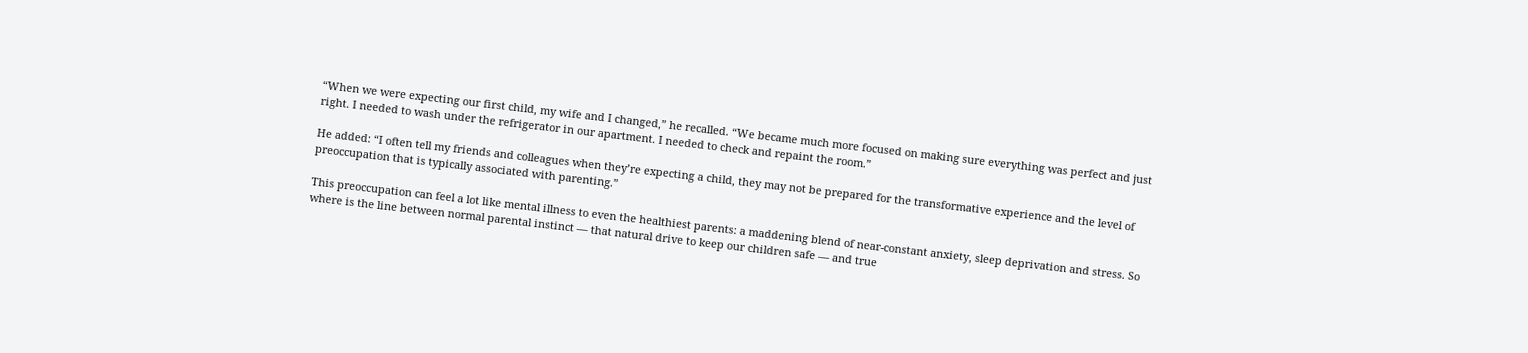“When we were expecting our first child, my wife and I changed,” he recalled. “We became much more focused on making sure everything was perfect and just right. I needed to wash under the refrigerator in our apartment. I needed to check and repaint the room.”

He added: “I often tell my friends and colleagues when they’re expecting a child, they may not be prepared for the transformative experience and the level of preoccupation that is typically associated with parenting.”

This preoccupation can feel a lot like mental illness to even the healthiest parents: a maddening blend of near-constant anxiety, sleep deprivation and stress. So where is the line between normal parental instinct — that natural drive to keep our children safe — and true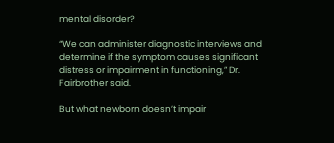mental disorder?

“We can administer diagnostic interviews and determine if the symptom causes significant distress or impairment in functioning,” Dr. Fairbrother said.

But what newborn doesn’t impair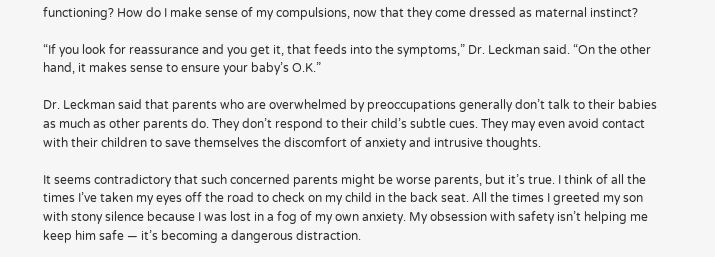functioning? How do I make sense of my compulsions, now that they come dressed as maternal instinct?

“If you look for reassurance and you get it, that feeds into the symptoms,” Dr. Leckman said. “On the other hand, it makes sense to ensure your baby’s O.K.”

Dr. Leckman said that parents who are overwhelmed by preoccupations generally don’t talk to their babies as much as other parents do. They don’t respond to their child’s subtle cues. They may even avoid contact with their children to save themselves the discomfort of anxiety and intrusive thoughts.

It seems contradictory that such concerned parents might be worse parents, but it’s true. I think of all the times I’ve taken my eyes off the road to check on my child in the back seat. All the times I greeted my son with stony silence because I was lost in a fog of my own anxiety. My obsession with safety isn’t helping me keep him safe — it’s becoming a dangerous distraction.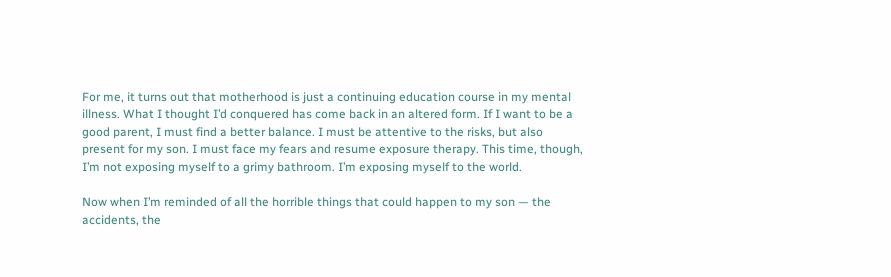For me, it turns out that motherhood is just a continuing education course in my mental illness. What I thought I’d conquered has come back in an altered form. If I want to be a good parent, I must find a better balance. I must be attentive to the risks, but also present for my son. I must face my fears and resume exposure therapy. This time, though, I’m not exposing myself to a grimy bathroom. I’m exposing myself to the world.

Now when I’m reminded of all the horrible things that could happen to my son — the accidents, the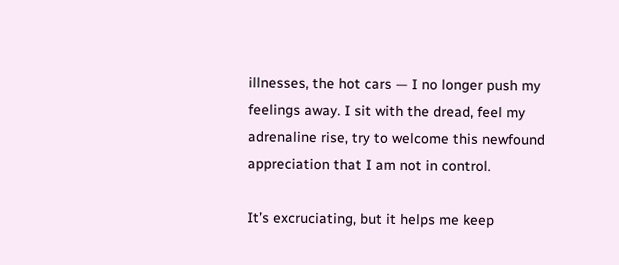illnesses, the hot cars — I no longer push my feelings away. I sit with the dread, feel my adrenaline rise, try to welcome this newfound appreciation that I am not in control.

It’s excruciating, but it helps me keep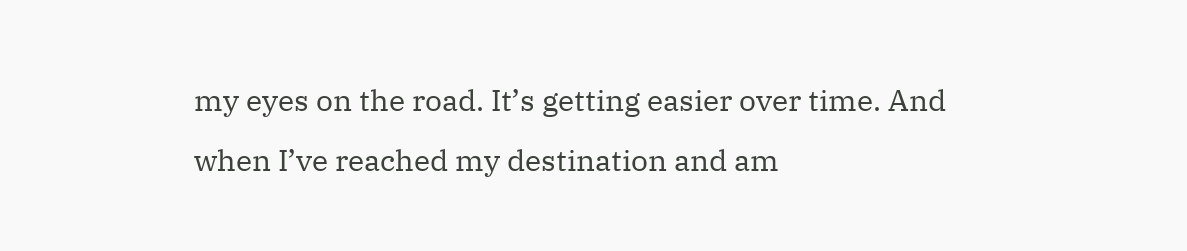my eyes on the road. It’s getting easier over time. And when I’ve reached my destination and am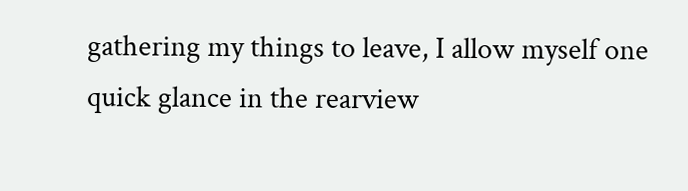gathering my things to leave, I allow myself one quick glance in the rearview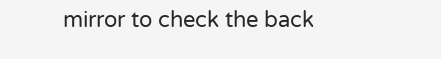mirror to check the back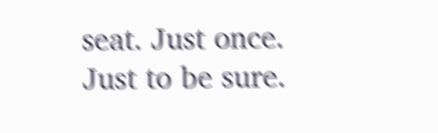seat. Just once. Just to be sure.